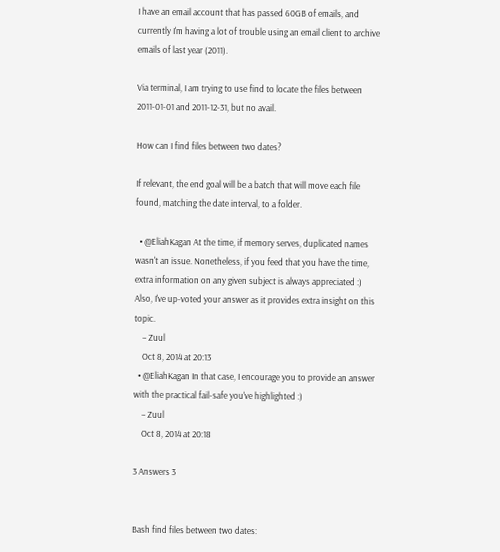I have an email account that has passed 60GB of emails, and currently I'm having a lot of trouble using an email client to archive emails of last year (2011).

Via terminal, I am trying to use find to locate the files between 2011-01-01 and 2011-12-31, but no avail.

How can I find files between two dates?

If relevant, the end goal will be a batch that will move each file found, matching the date interval, to a folder.

  • @EliahKagan At the time, if memory serves, duplicated names wasn't an issue. Nonetheless, if you feed that you have the time, extra information on any given subject is always appreciated :) Also, I've up-voted your answer as it provides extra insight on this topic.
    – Zuul
    Oct 8, 2014 at 20:13
  • @EliahKagan In that case, I encourage you to provide an answer with the practical fail-safe you've highlighted :)
    – Zuul
    Oct 8, 2014 at 20:18

3 Answers 3


Bash find files between two dates: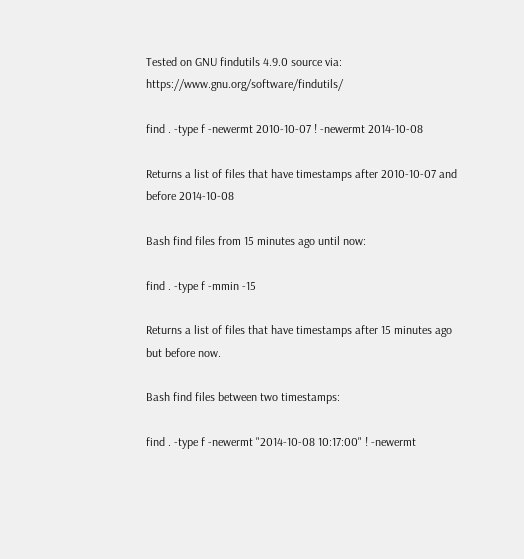Tested on GNU findutils 4.9.0 source via: https://www.gnu.org/software/findutils/

find . -type f -newermt 2010-10-07 ! -newermt 2014-10-08

Returns a list of files that have timestamps after 2010-10-07 and before 2014-10-08

Bash find files from 15 minutes ago until now:

find . -type f -mmin -15

Returns a list of files that have timestamps after 15 minutes ago but before now.

Bash find files between two timestamps:

find . -type f -newermt "2014-10-08 10:17:00" ! -newermt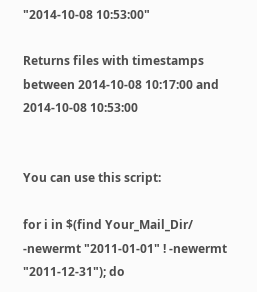"2014-10-08 10:53:00"

Returns files with timestamps between 2014-10-08 10:17:00 and 2014-10-08 10:53:00


You can use this script:

for i in $(find Your_Mail_Dir/ -newermt "2011-01-01" ! -newermt "2011-12-31"); do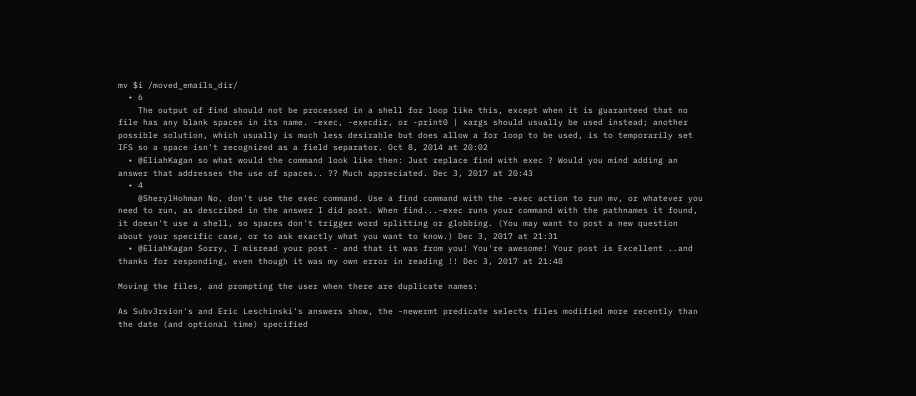mv $i /moved_emails_dir/
  • 6
    The output of find should not be processed in a shell for loop like this, except when it is guaranteed that no file has any blank spaces in its name. -exec, -execdir, or -print0 | xargs should usually be used instead; another possible solution, which usually is much less desirable but does allow a for loop to be used, is to temporarily set IFS so a space isn't recognized as a field separator. Oct 8, 2014 at 20:02
  • @EliahKagan so what would the command look like then: Just replace find with exec ? Would you mind adding an answer that addresses the use of spaces.. ?? Much appreciated. Dec 3, 2017 at 20:43
  • 4
    @SherylHohman No, don't use the exec command. Use a find command with the -exec action to run mv, or whatever you need to run, as described in the answer I did post. When find...-exec runs your command with the pathnames it found, it doesn't use a shell, so spaces don't trigger word splitting or globbing. (You may want to post a new question about your specific case, or to ask exactly what you want to know.) Dec 3, 2017 at 21:31
  • @EliahKagan Sorry, I misread your post - and that it was from you! You're awesome! Your post is Excellent ..and thanks for responding, even though it was my own error in reading !! Dec 3, 2017 at 21:48

Moving the files, and prompting the user when there are duplicate names:

As Subv3rsion's and Eric Leschinski's answers show, the -newermt predicate selects files modified more recently than the date (and optional time) specified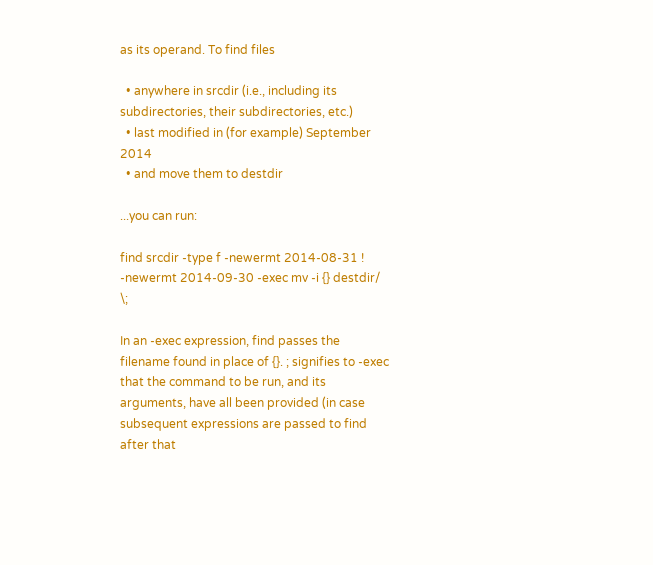as its operand. To find files

  • anywhere in srcdir (i.e., including its subdirectories, their subdirectories, etc.)
  • last modified in (for example) September 2014
  • and move them to destdir

...you can run:

find srcdir -type f -newermt 2014-08-31 ! -newermt 2014-09-30 -exec mv -i {} destdir/ \;

In an -exec expression, find passes the filename found in place of {}. ; signifies to -exec that the command to be run, and its arguments, have all been provided (in case subsequent expressions are passed to find after that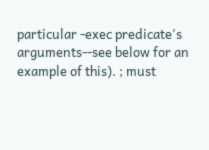particular -exec predicate's arguments--see below for an example of this). ; must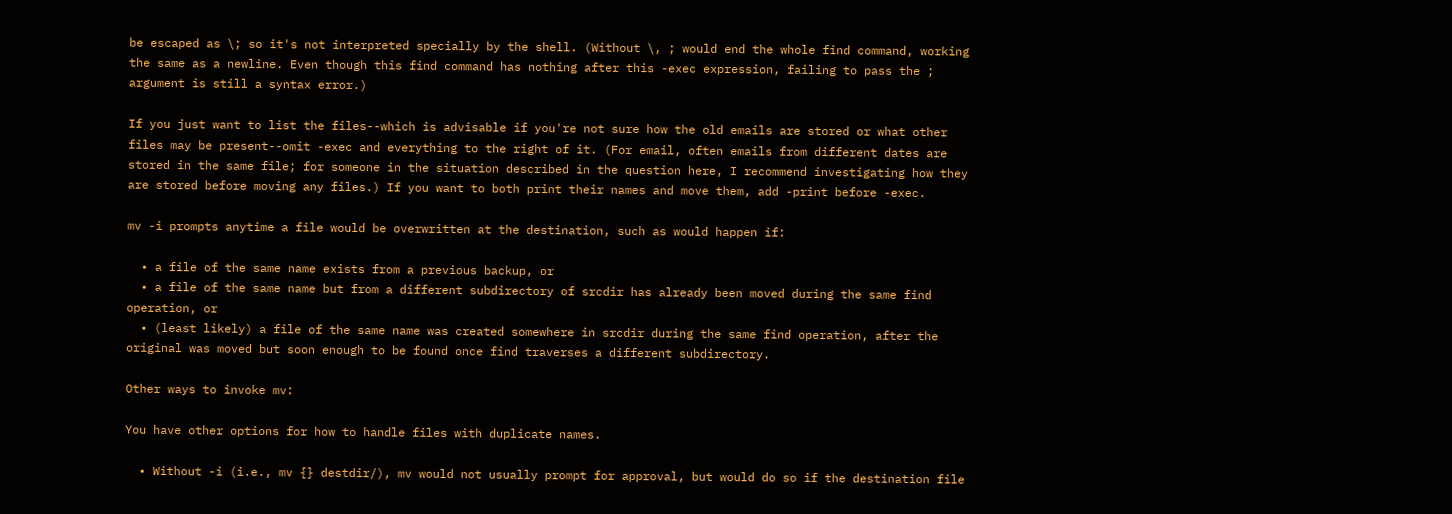be escaped as \; so it's not interpreted specially by the shell. (Without \, ; would end the whole find command, working the same as a newline. Even though this find command has nothing after this -exec expression, failing to pass the ; argument is still a syntax error.)

If you just want to list the files--which is advisable if you're not sure how the old emails are stored or what other files may be present--omit -exec and everything to the right of it. (For email, often emails from different dates are stored in the same file; for someone in the situation described in the question here, I recommend investigating how they are stored before moving any files.) If you want to both print their names and move them, add -print before -exec.

mv -i prompts anytime a file would be overwritten at the destination, such as would happen if:

  • a file of the same name exists from a previous backup, or
  • a file of the same name but from a different subdirectory of srcdir has already been moved during the same find operation, or
  • (least likely) a file of the same name was created somewhere in srcdir during the same find operation, after the original was moved but soon enough to be found once find traverses a different subdirectory.

Other ways to invoke mv:

You have other options for how to handle files with duplicate names.

  • Without -i (i.e., mv {} destdir/), mv would not usually prompt for approval, but would do so if the destination file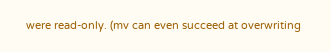were read-only. (mv can even succeed at overwriting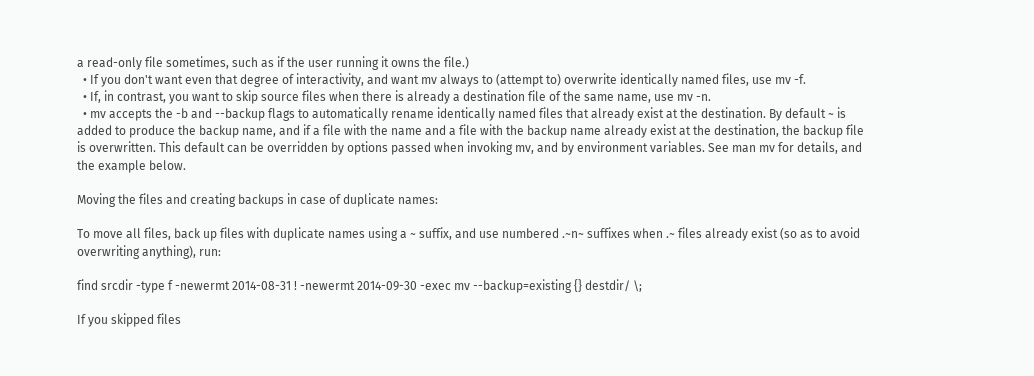a read-only file sometimes, such as if the user running it owns the file.)
  • If you don't want even that degree of interactivity, and want mv always to (attempt to) overwrite identically named files, use mv -f.
  • If, in contrast, you want to skip source files when there is already a destination file of the same name, use mv -n.
  • mv accepts the -b and --backup flags to automatically rename identically named files that already exist at the destination. By default ~ is added to produce the backup name, and if a file with the name and a file with the backup name already exist at the destination, the backup file is overwritten. This default can be overridden by options passed when invoking mv, and by environment variables. See man mv for details, and the example below.

Moving the files and creating backups in case of duplicate names:

To move all files, back up files with duplicate names using a ~ suffix, and use numbered .~n~ suffixes when .~ files already exist (so as to avoid overwriting anything), run:

find srcdir -type f -newermt 2014-08-31 ! -newermt 2014-09-30 -exec mv --backup=existing {} destdir/ \;

If you skipped files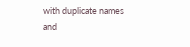with duplicate names and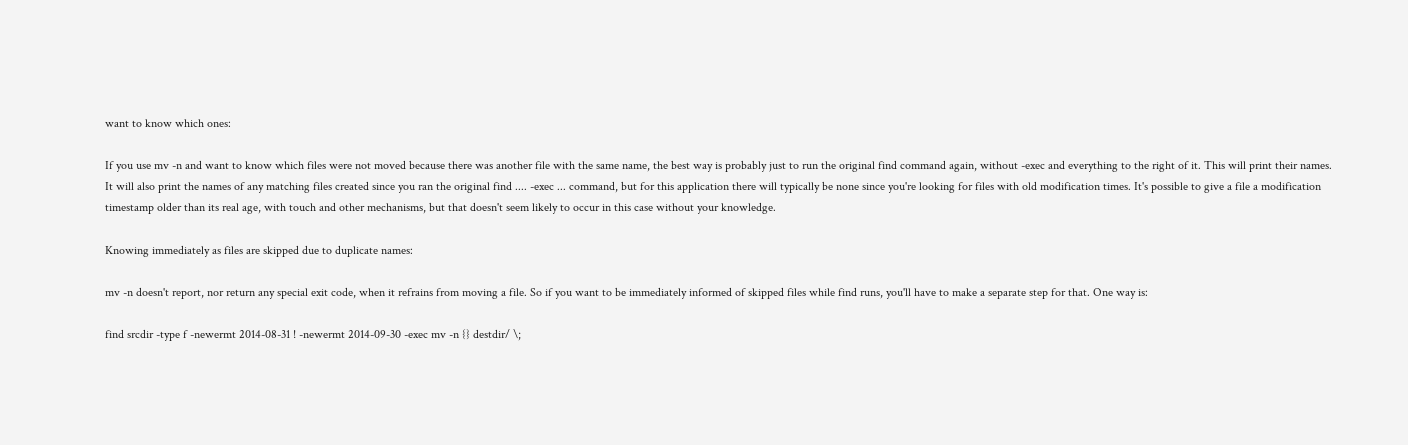want to know which ones:

If you use mv -n and want to know which files were not moved because there was another file with the same name, the best way is probably just to run the original find command again, without -exec and everything to the right of it. This will print their names.
It will also print the names of any matching files created since you ran the original find .... -exec ... command, but for this application there will typically be none since you're looking for files with old modification times. It's possible to give a file a modification timestamp older than its real age, with touch and other mechanisms, but that doesn't seem likely to occur in this case without your knowledge.

Knowing immediately as files are skipped due to duplicate names:

mv -n doesn't report, nor return any special exit code, when it refrains from moving a file. So if you want to be immediately informed of skipped files while find runs, you'll have to make a separate step for that. One way is:

find srcdir -type f -newermt 2014-08-31 ! -newermt 2014-09-30 -exec mv -n {} destdir/ \;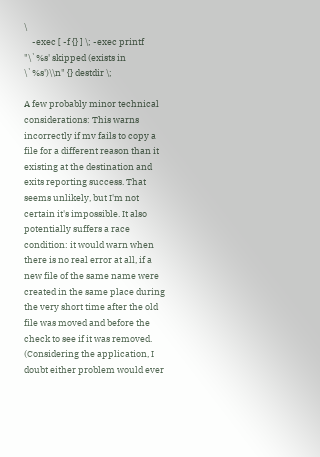\
    -exec [ -f {} ] \; -exec printf "\`%s' skipped (exists in \`%s')\\n" {} destdir \;

A few probably minor technical considerations: This warns incorrectly if mv fails to copy a file for a different reason than it existing at the destination and exits reporting success. That seems unlikely, but I'm not certain it's impossible. It also potentially suffers a race condition: it would warn when there is no real error at all, if a new file of the same name were created in the same place during the very short time after the old file was moved and before the check to see if it was removed. (Considering the application, I doubt either problem would ever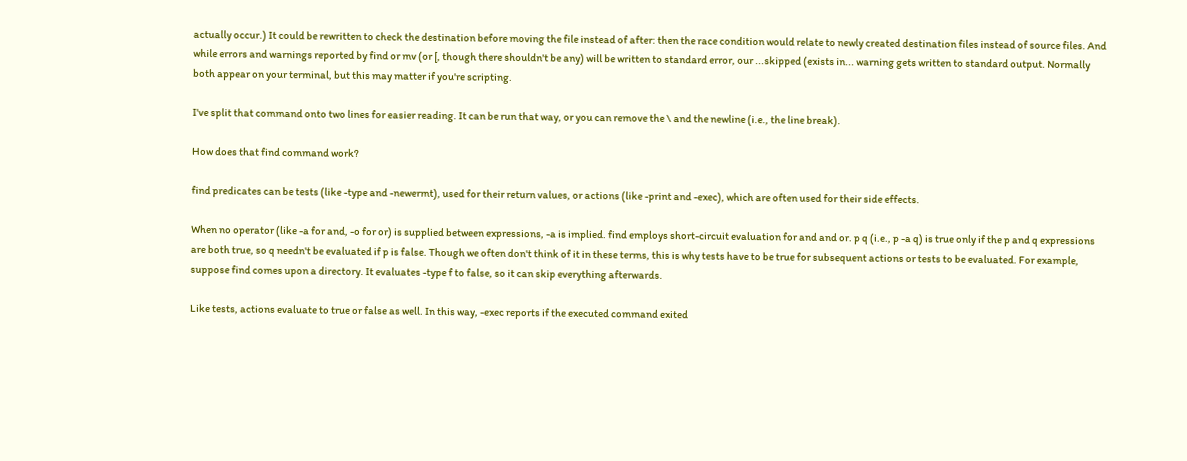actually occur.) It could be rewritten to check the destination before moving the file instead of after: then the race condition would relate to newly created destination files instead of source files. And while errors and warnings reported by find or mv (or [, though there shouldn't be any) will be written to standard error, our ...skipped (exists in... warning gets written to standard output. Normally both appear on your terminal, but this may matter if you're scripting.

I've split that command onto two lines for easier reading. It can be run that way, or you can remove the \ and the newline (i.e., the line break).

How does that find command work?

find predicates can be tests (like -type and -newermt), used for their return values, or actions (like -print and -exec), which are often used for their side effects.

When no operator (like -a for and, -o for or) is supplied between expressions, -a is implied. find employs short-circuit evaluation for and and or. p q (i.e., p -a q) is true only if the p and q expressions are both true, so q needn't be evaluated if p is false. Though we often don't think of it in these terms, this is why tests have to be true for subsequent actions or tests to be evaluated. For example, suppose find comes upon a directory. It evaluates -type f to false, so it can skip everything afterwards.

Like tests, actions evaluate to true or false as well. In this way, -exec reports if the executed command exited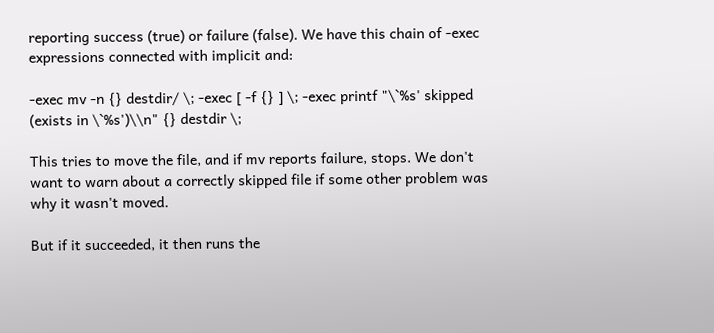reporting success (true) or failure (false). We have this chain of -exec expressions connected with implicit and:

-exec mv -n {} destdir/ \; -exec [ -f {} ] \; -exec printf "\`%s' skipped (exists in \`%s')\\n" {} destdir \;

This tries to move the file, and if mv reports failure, stops. We don't want to warn about a correctly skipped file if some other problem was why it wasn't moved.

But if it succeeded, it then runs the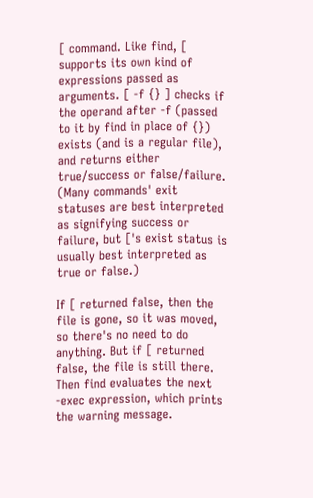[ command. Like find, [ supports its own kind of expressions passed as arguments. [ -f {} ] checks if the operand after -f (passed to it by find in place of {}) exists (and is a regular file), and returns either true/success or false/failure.
(Many commands' exit statuses are best interpreted as signifying success or failure, but ['s exist status is usually best interpreted as true or false.)

If [ returned false, then the file is gone, so it was moved, so there's no need to do anything. But if [ returned false, the file is still there. Then find evaluates the next -exec expression, which prints the warning message.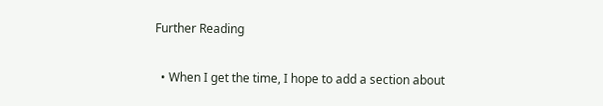Further Reading

  • When I get the time, I hope to add a section about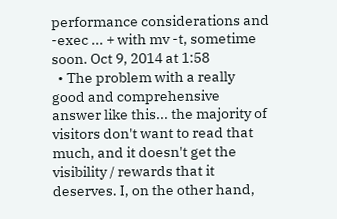performance considerations and -exec ... + with mv -t, sometime soon. Oct 9, 2014 at 1:58
  • The problem with a really good and comprehensive answer like this... the majority of visitors don't want to read that much, and it doesn't get the visibility / rewards that it deserves. I, on the other hand,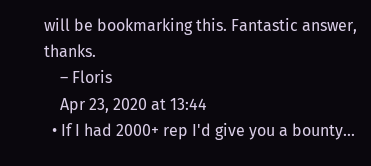will be bookmarking this. Fantastic answer, thanks.
    – Floris
    Apr 23, 2020 at 13:44
  • If I had 2000+ rep I'd give you a bounty...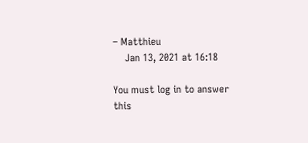– Matthieu
    Jan 13, 2021 at 16:18

You must log in to answer this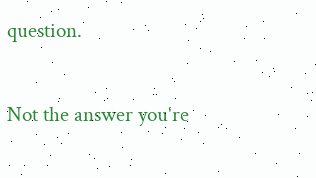question.

Not the answer you're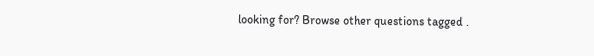looking for? Browse other questions tagged .